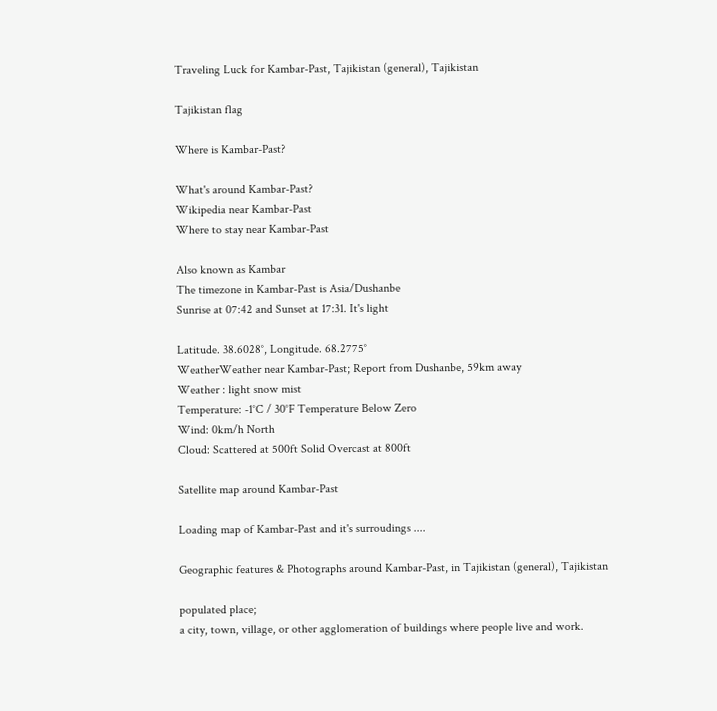Traveling Luck for Kambar-Past, Tajikistan (general), Tajikistan

Tajikistan flag

Where is Kambar-Past?

What's around Kambar-Past?
Wikipedia near Kambar-Past
Where to stay near Kambar-Past

Also known as Kambar
The timezone in Kambar-Past is Asia/Dushanbe
Sunrise at 07:42 and Sunset at 17:31. It's light

Latitude. 38.6028°, Longitude. 68.2775°
WeatherWeather near Kambar-Past; Report from Dushanbe, 59km away
Weather : light snow mist
Temperature: -1°C / 30°F Temperature Below Zero
Wind: 0km/h North
Cloud: Scattered at 500ft Solid Overcast at 800ft

Satellite map around Kambar-Past

Loading map of Kambar-Past and it's surroudings ....

Geographic features & Photographs around Kambar-Past, in Tajikistan (general), Tajikistan

populated place;
a city, town, village, or other agglomeration of buildings where people live and work.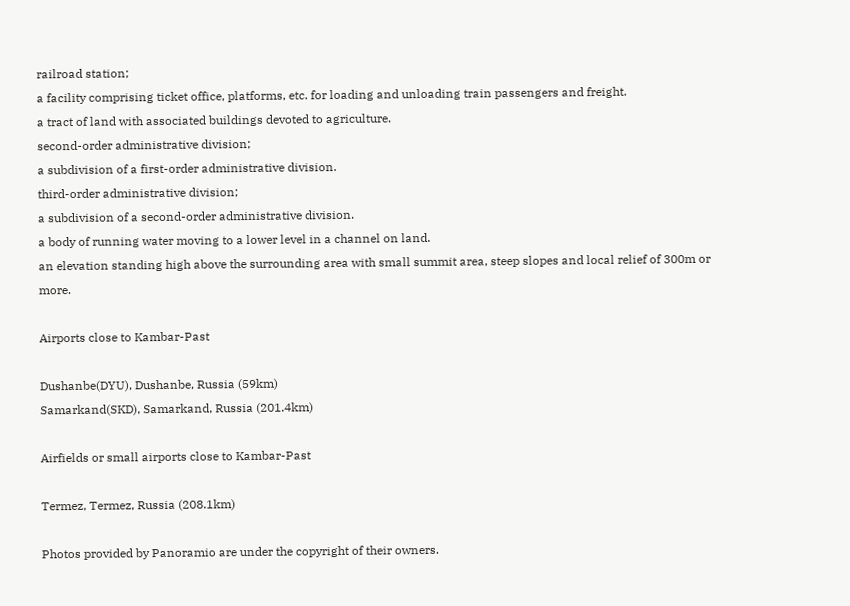railroad station;
a facility comprising ticket office, platforms, etc. for loading and unloading train passengers and freight.
a tract of land with associated buildings devoted to agriculture.
second-order administrative division;
a subdivision of a first-order administrative division.
third-order administrative division;
a subdivision of a second-order administrative division.
a body of running water moving to a lower level in a channel on land.
an elevation standing high above the surrounding area with small summit area, steep slopes and local relief of 300m or more.

Airports close to Kambar-Past

Dushanbe(DYU), Dushanbe, Russia (59km)
Samarkand(SKD), Samarkand, Russia (201.4km)

Airfields or small airports close to Kambar-Past

Termez, Termez, Russia (208.1km)

Photos provided by Panoramio are under the copyright of their owners.